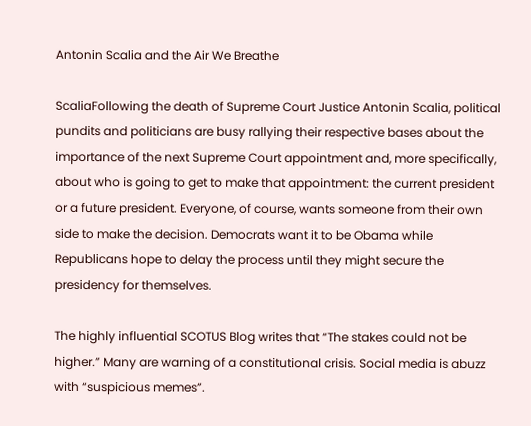Antonin Scalia and the Air We Breathe

ScaliaFollowing the death of Supreme Court Justice Antonin Scalia, political pundits and politicians are busy rallying their respective bases about the importance of the next Supreme Court appointment and, more specifically, about who is going to get to make that appointment: the current president or a future president. Everyone, of course, wants someone from their own side to make the decision. Democrats want it to be Obama while Republicans hope to delay the process until they might secure the presidency for themselves.

The highly influential SCOTUS Blog writes that “The stakes could not be higher.” Many are warning of a constitutional crisis. Social media is abuzz with “suspicious memes”.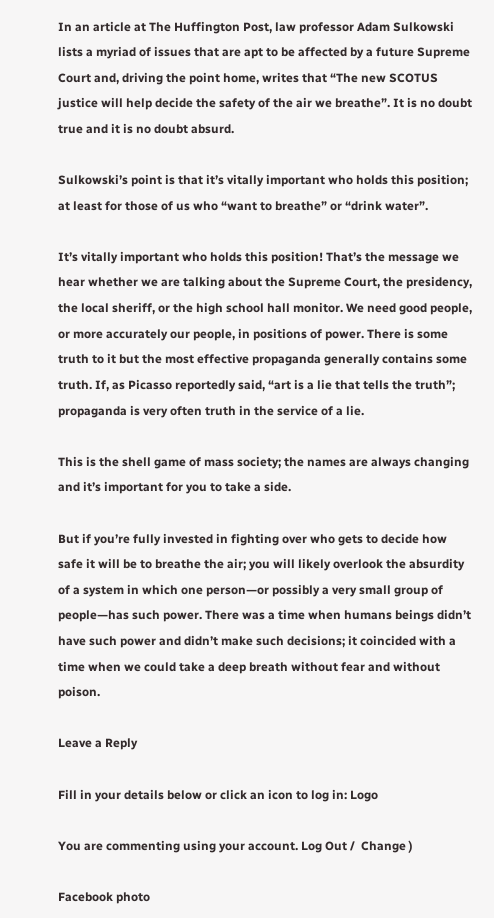In an article at The Huffington Post, law professor Adam Sulkowski lists a myriad of issues that are apt to be affected by a future Supreme Court and, driving the point home, writes that “The new SCOTUS justice will help decide the safety of the air we breathe”. It is no doubt true and it is no doubt absurd.

Sulkowski’s point is that it’s vitally important who holds this position; at least for those of us who “want to breathe” or “drink water”.

It’s vitally important who holds this position! That’s the message we hear whether we are talking about the Supreme Court, the presidency, the local sheriff, or the high school hall monitor. We need good people, or more accurately our people, in positions of power. There is some truth to it but the most effective propaganda generally contains some truth. If, as Picasso reportedly said, “art is a lie that tells the truth”; propaganda is very often truth in the service of a lie.

This is the shell game of mass society; the names are always changing and it’s important for you to take a side.

But if you’re fully invested in fighting over who gets to decide how safe it will be to breathe the air; you will likely overlook the absurdity of a system in which one person—or possibly a very small group of people—has such power. There was a time when humans beings didn’t have such power and didn’t make such decisions; it coincided with a time when we could take a deep breath without fear and without poison.

Leave a Reply

Fill in your details below or click an icon to log in: Logo

You are commenting using your account. Log Out /  Change )

Facebook photo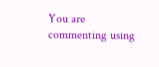You are commenting using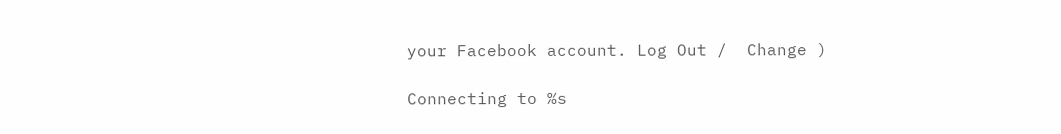your Facebook account. Log Out /  Change )

Connecting to %s